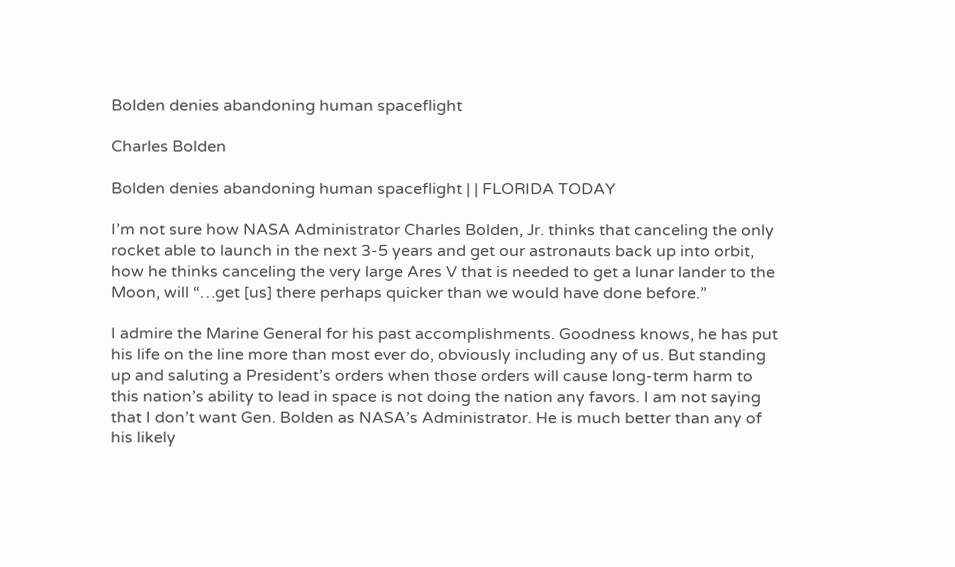Bolden denies abandoning human spaceflight

Charles Bolden

Bolden denies abandoning human spaceflight | | FLORIDA TODAY

I’m not sure how NASA Administrator Charles Bolden, Jr. thinks that canceling the only rocket able to launch in the next 3-5 years and get our astronauts back up into orbit, how he thinks canceling the very large Ares V that is needed to get a lunar lander to the Moon, will “…get [us] there perhaps quicker than we would have done before.”

I admire the Marine General for his past accomplishments. Goodness knows, he has put his life on the line more than most ever do, obviously including any of us. But standing up and saluting a President’s orders when those orders will cause long-term harm to this nation’s ability to lead in space is not doing the nation any favors. I am not saying that I don’t want Gen. Bolden as NASA’s Administrator. He is much better than any of his likely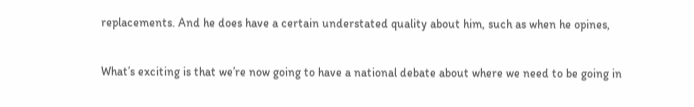replacements. And he does have a certain understated quality about him, such as when he opines,

What’s exciting is that we’re now going to have a national debate about where we need to be going in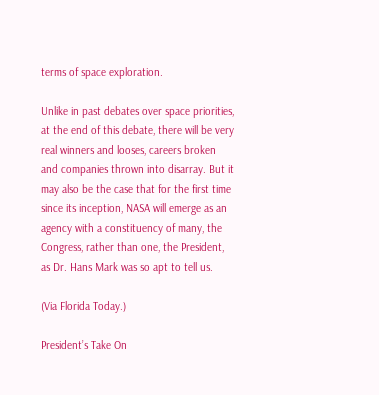terms of space exploration.

Unlike in past debates over space priorities, at the end of this debate, there will be very real winners and looses, careers broken and companies thrown into disarray. But it may also be the case that for the first time since its inception, NASA will emerge as an agency with a constituency of many, the Congress, rather than one, the President, as Dr. Hans Mark was so apt to tell us.

(Via Florida Today.)

President’s Take On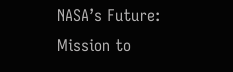NASA’s Future: Mission to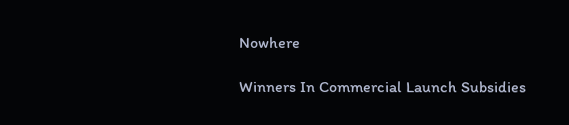Nowhere

Winners In Commercial Launch Subsidies